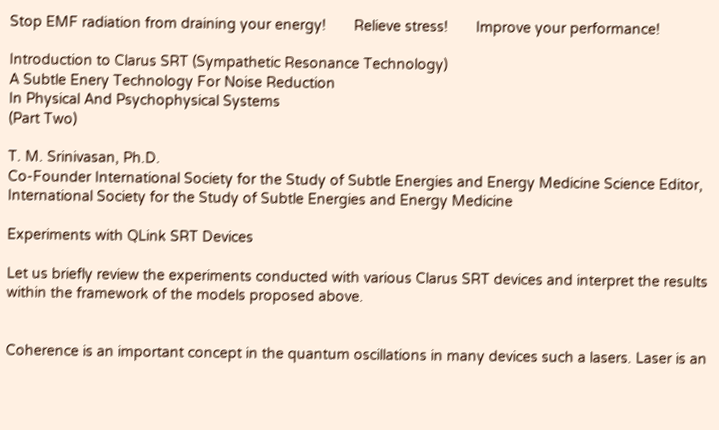Stop EMF radiation from draining your energy!       Relieve stress!       Improve your performance!

Introduction to Clarus SRT (Sympathetic Resonance Technology)
A Subtle Enery Technology For Noise Reduction
In Physical And Psychophysical Systems
(Part Two)

T. M. Srinivasan, Ph.D.
Co-Founder International Society for the Study of Subtle Energies and Energy Medicine Science Editor, International Society for the Study of Subtle Energies and Energy Medicine

Experiments with QLink SRT Devices

Let us briefly review the experiments conducted with various Clarus SRT devices and interpret the results within the framework of the models proposed above.


Coherence is an important concept in the quantum oscillations in many devices such a lasers. Laser is an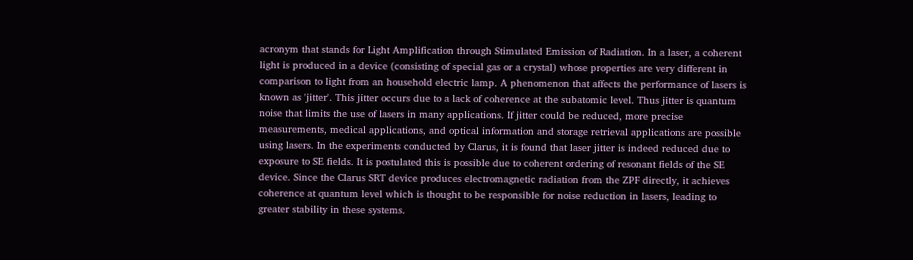acronym that stands for Light Amplification through Stimulated Emission of Radiation. In a laser, a coherent light is produced in a device (consisting of special gas or a crystal) whose properties are very different in comparison to light from an household electric lamp. A phenomenon that affects the performance of lasers is known as 'jitter'. This jitter occurs due to a lack of coherence at the subatomic level. Thus jitter is quantum noise that limits the use of lasers in many applications. If jitter could be reduced, more precise measurements, medical applications, and optical information and storage retrieval applications are possible using lasers. In the experiments conducted by Clarus, it is found that laser jitter is indeed reduced due to exposure to SE fields. It is postulated this is possible due to coherent ordering of resonant fields of the SE device. Since the Clarus SRT device produces electromagnetic radiation from the ZPF directly, it achieves coherence at quantum level which is thought to be responsible for noise reduction in lasers, leading to greater stability in these systems.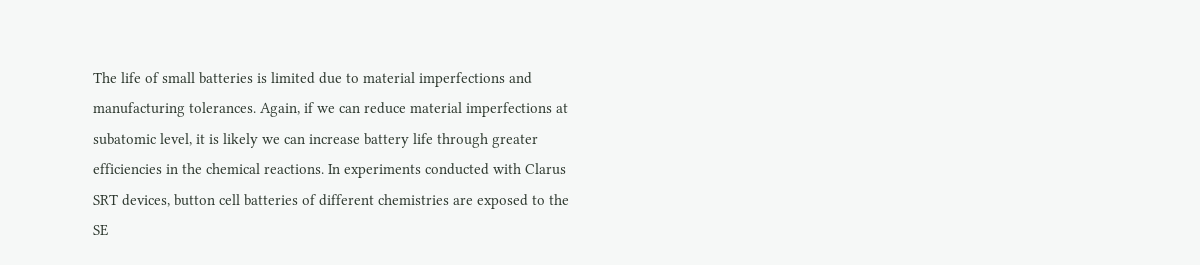The life of small batteries is limited due to material imperfections and manufacturing tolerances. Again, if we can reduce material imperfections at subatomic level, it is likely we can increase battery life through greater efficiencies in the chemical reactions. In experiments conducted with Clarus SRT devices, button cell batteries of different chemistries are exposed to the SE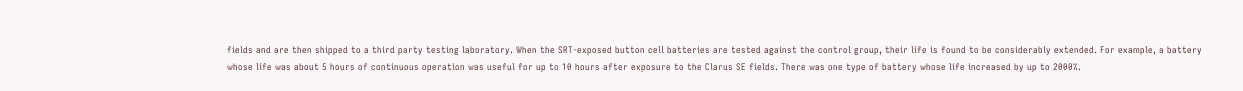fields and are then shipped to a third party testing laboratory. When the SRT-exposed button cell batteries are tested against the control group, their life is found to be considerably extended. For example, a battery whose life was about 5 hours of continuous operation was useful for up to 10 hours after exposure to the Clarus SE fields. There was one type of battery whose life increased by up to 2000%.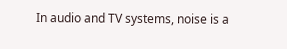In audio and TV systems, noise is a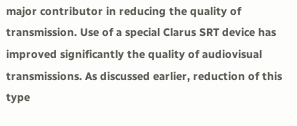major contributor in reducing the quality of transmission. Use of a special Clarus SRT device has improved significantly the quality of audiovisual transmissions. As discussed earlier, reduction of this type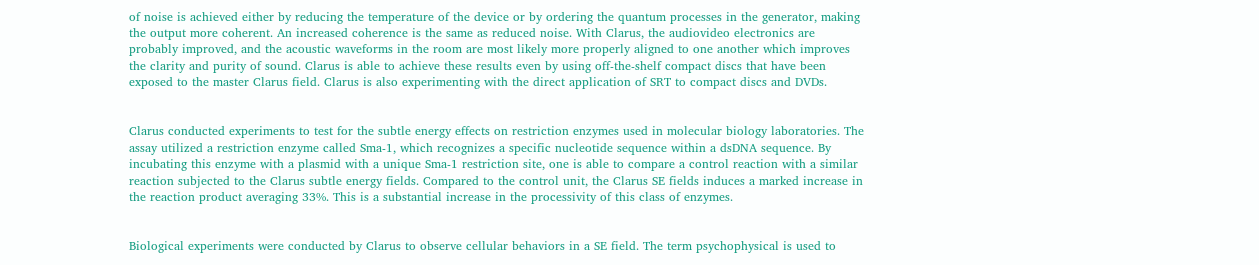of noise is achieved either by reducing the temperature of the device or by ordering the quantum processes in the generator, making the output more coherent. An increased coherence is the same as reduced noise. With Clarus, the audiovideo electronics are probably improved, and the acoustic waveforms in the room are most likely more properly aligned to one another which improves the clarity and purity of sound. Clarus is able to achieve these results even by using off-the-shelf compact discs that have been exposed to the master Clarus field. Clarus is also experimenting with the direct application of SRT to compact discs and DVDs.


Clarus conducted experiments to test for the subtle energy effects on restriction enzymes used in molecular biology laboratories. The assay utilized a restriction enzyme called Sma-1, which recognizes a specific nucleotide sequence within a dsDNA sequence. By incubating this enzyme with a plasmid with a unique Sma-1 restriction site, one is able to compare a control reaction with a similar reaction subjected to the Clarus subtle energy fields. Compared to the control unit, the Clarus SE fields induces a marked increase in the reaction product averaging 33%. This is a substantial increase in the processivity of this class of enzymes.


Biological experiments were conducted by Clarus to observe cellular behaviors in a SE field. The term psychophysical is used to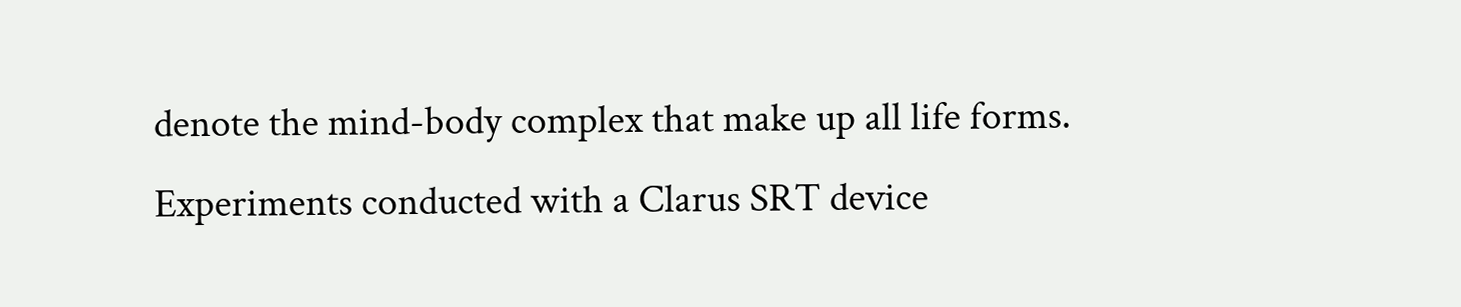denote the mind-body complex that make up all life forms. Experiments conducted with a Clarus SRT device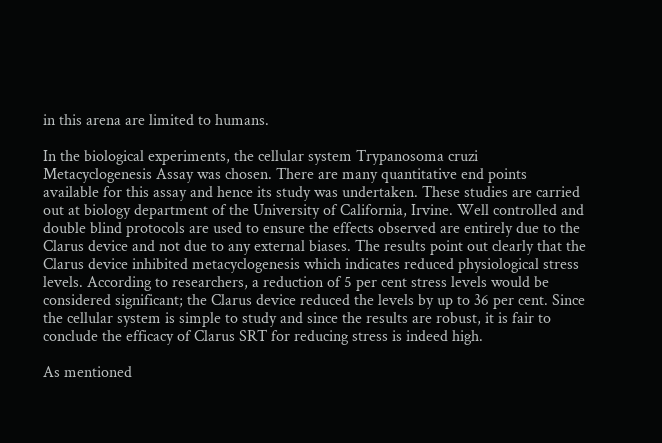in this arena are limited to humans.

In the biological experiments, the cellular system Trypanosoma cruzi Metacyclogenesis Assay was chosen. There are many quantitative end points available for this assay and hence its study was undertaken. These studies are carried out at biology department of the University of California, Irvine. Well controlled and double blind protocols are used to ensure the effects observed are entirely due to the Clarus device and not due to any external biases. The results point out clearly that the Clarus device inhibited metacyclogenesis which indicates reduced physiological stress levels. According to researchers, a reduction of 5 per cent stress levels would be considered significant; the Clarus device reduced the levels by up to 36 per cent. Since the cellular system is simple to study and since the results are robust, it is fair to conclude the efficacy of Clarus SRT for reducing stress is indeed high.

As mentioned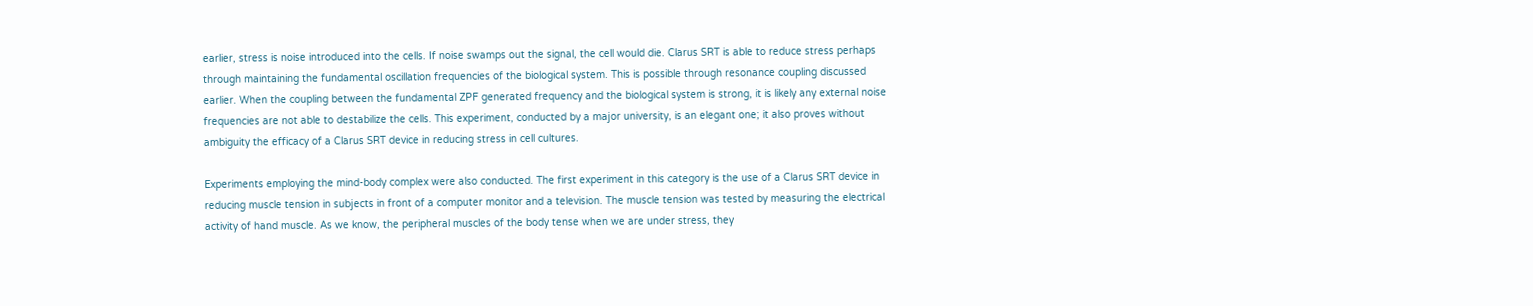earlier, stress is noise introduced into the cells. If noise swamps out the signal, the cell would die. Clarus SRT is able to reduce stress perhaps through maintaining the fundamental oscillation frequencies of the biological system. This is possible through resonance coupling discussed earlier. When the coupling between the fundamental ZPF generated frequency and the biological system is strong, it is likely any external noise frequencies are not able to destabilize the cells. This experiment, conducted by a major university, is an elegant one; it also proves without ambiguity the efficacy of a Clarus SRT device in reducing stress in cell cultures.

Experiments employing the mind-body complex were also conducted. The first experiment in this category is the use of a Clarus SRT device in reducing muscle tension in subjects in front of a computer monitor and a television. The muscle tension was tested by measuring the electrical activity of hand muscle. As we know, the peripheral muscles of the body tense when we are under stress, they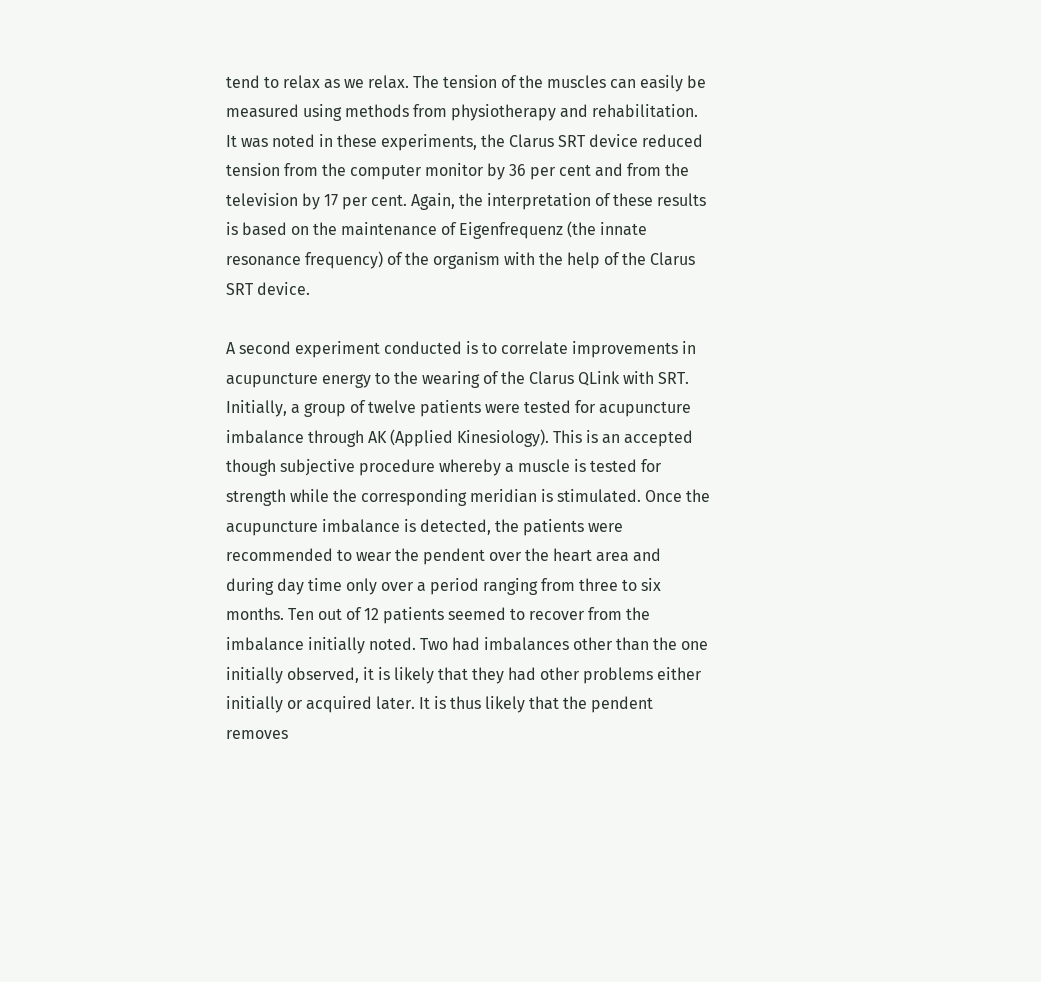tend to relax as we relax. The tension of the muscles can easily be measured using methods from physiotherapy and rehabilitation. It was noted in these experiments, the Clarus SRT device reduced tension from the computer monitor by 36 per cent and from the television by 17 per cent. Again, the interpretation of these results is based on the maintenance of Eigenfrequenz (the innate resonance frequency) of the organism with the help of the Clarus SRT device.

A second experiment conducted is to correlate improvements in acupuncture energy to the wearing of the Clarus QLink with SRT. Initially, a group of twelve patients were tested for acupuncture imbalance through AK (Applied Kinesiology). This is an accepted though subjective procedure whereby a muscle is tested for strength while the corresponding meridian is stimulated. Once the acupuncture imbalance is detected, the patients were recommended to wear the pendent over the heart area and during day time only over a period ranging from three to six months. Ten out of 12 patients seemed to recover from the imbalance initially noted. Two had imbalances other than the one initially observed, it is likely that they had other problems either initially or acquired later. It is thus likely that the pendent removes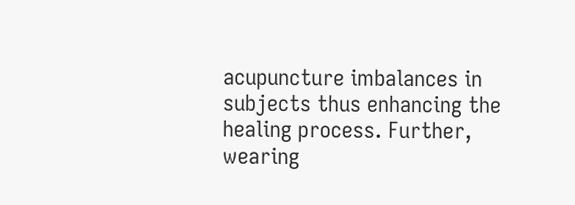acupuncture imbalances in subjects thus enhancing the healing process. Further, wearing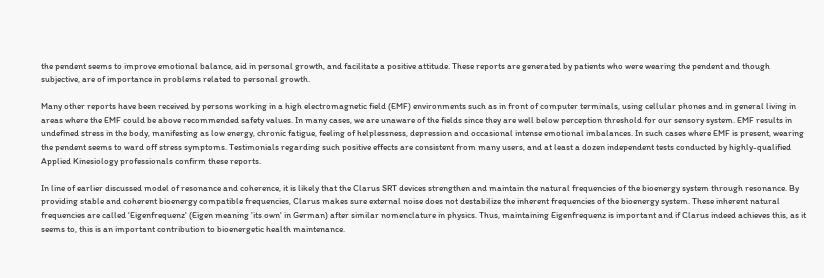the pendent seems to improve emotional balance, aid in personal growth, and facilitate a positive attitude. These reports are generated by patients who were wearing the pendent and though subjective, are of importance in problems related to personal growth.

Many other reports have been received by persons working in a high electromagnetic field (EMF) environments such as in front of computer terminals, using cellular phones and in general living in areas where the EMF could be above recommended safety values. In many cases, we are unaware of the fields since they are well below perception threshold for our sensory system. EMF results in undefined stress in the body, manifesting as low energy, chronic fatigue, feeling of helplessness, depression and occasional intense emotional imbalances. In such cases where EMF is present, wearing the pendent seems to ward off stress symptoms. Testimonials regarding such positive effects are consistent from many users, and at least a dozen independent tests conducted by highly-qualified Applied Kinesiology professionals confirm these reports.

In line of earlier discussed model of resonance and coherence, it is likely that the Clarus SRT devices strengthen and maintain the natural frequencies of the bioenergy system through resonance. By providing stable and coherent bioenergy compatible frequencies, Clarus makes sure external noise does not destabilize the inherent frequencies of the bioenergy system. These inherent natural frequencies are called 'Eigenfrequenz' (Eigen meaning 'its own' in German) after similar nomenclature in physics. Thus, maintaining Eigenfrequenz is important and if Clarus indeed achieves this, as it seems to, this is an important contribution to bioenergetic health maintenance.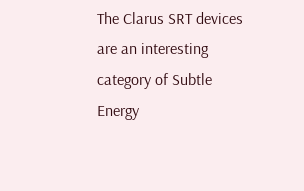The Clarus SRT devices are an interesting category of Subtle Energy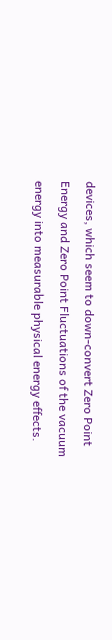devices, which seem to down-convert Zero Point Energy and Zero Point Fluctuations of the vacuum energy into measurable physical energy effects.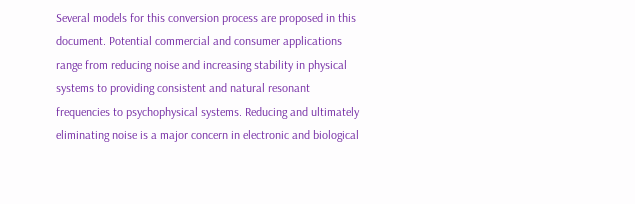Several models for this conversion process are proposed in this document. Potential commercial and consumer applications range from reducing noise and increasing stability in physical systems to providing consistent and natural resonant frequencies to psychophysical systems. Reducing and ultimately eliminating noise is a major concern in electronic and biological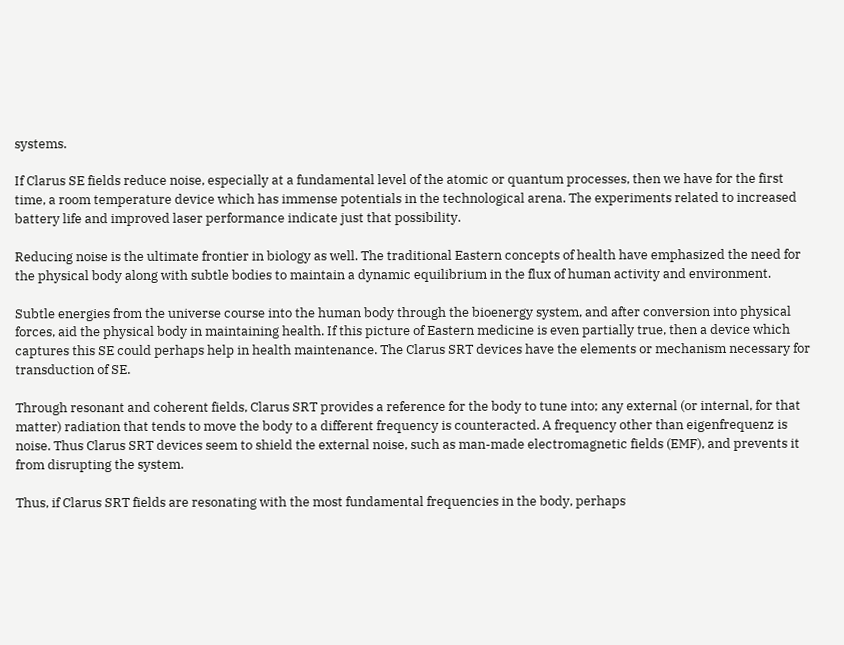systems.

If Clarus SE fields reduce noise, especially at a fundamental level of the atomic or quantum processes, then we have for the first time, a room temperature device which has immense potentials in the technological arena. The experiments related to increased battery life and improved laser performance indicate just that possibility.

Reducing noise is the ultimate frontier in biology as well. The traditional Eastern concepts of health have emphasized the need for the physical body along with subtle bodies to maintain a dynamic equilibrium in the flux of human activity and environment.

Subtle energies from the universe course into the human body through the bioenergy system, and after conversion into physical forces, aid the physical body in maintaining health. If this picture of Eastern medicine is even partially true, then a device which captures this SE could perhaps help in health maintenance. The Clarus SRT devices have the elements or mechanism necessary for transduction of SE.

Through resonant and coherent fields, Clarus SRT provides a reference for the body to tune into; any external (or internal, for that matter) radiation that tends to move the body to a different frequency is counteracted. A frequency other than eigenfrequenz is noise. Thus Clarus SRT devices seem to shield the external noise, such as man-made electromagnetic fields (EMF), and prevents it from disrupting the system.

Thus, if Clarus SRT fields are resonating with the most fundamental frequencies in the body, perhaps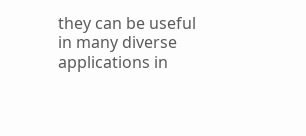they can be useful in many diverse applications in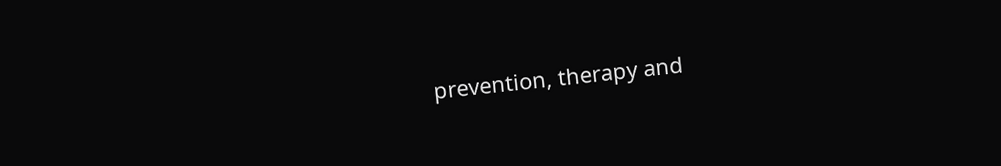prevention, therapy and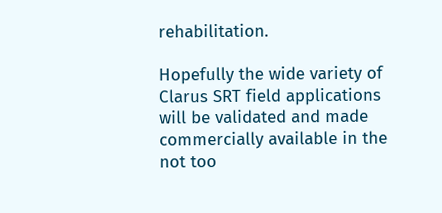rehabilitation.

Hopefully the wide variety of Clarus SRT field applications will be validated and made commercially available in the not too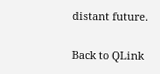distant future.

Back to QLink